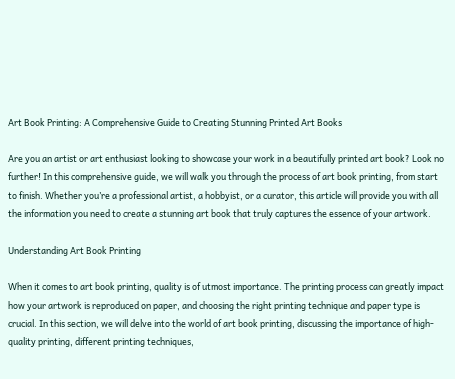Art Book Printing: A Comprehensive Guide to Creating Stunning Printed Art Books

Are you an artist or art enthusiast looking to showcase your work in a beautifully printed art book? Look no further! In this comprehensive guide, we will walk you through the process of art book printing, from start to finish. Whether you’re a professional artist, a hobbyist, or a curator, this article will provide you with all the information you need to create a stunning art book that truly captures the essence of your artwork.

Understanding Art Book Printing

When it comes to art book printing, quality is of utmost importance. The printing process can greatly impact how your artwork is reproduced on paper, and choosing the right printing technique and paper type is crucial. In this section, we will delve into the world of art book printing, discussing the importance of high-quality printing, different printing techniques,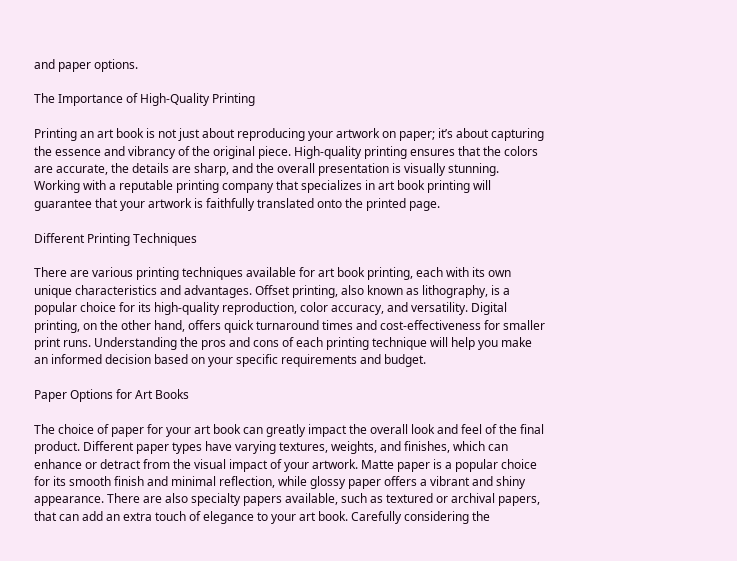and paper options.

The Importance of High-Quality Printing

Printing an art book is not just about reproducing your artwork on paper; it’s about capturing the essence and vibrancy of the original piece. High-quality printing ensures that the colors are accurate, the details are sharp, and the overall presentation is visually stunning. Working with a reputable printing company that specializes in art book printing will guarantee that your artwork is faithfully translated onto the printed page.

Different Printing Techniques

There are various printing techniques available for art book printing, each with its own unique characteristics and advantages. Offset printing, also known as lithography, is a popular choice for its high-quality reproduction, color accuracy, and versatility. Digital printing, on the other hand, offers quick turnaround times and cost-effectiveness for smaller print runs. Understanding the pros and cons of each printing technique will help you make an informed decision based on your specific requirements and budget.

Paper Options for Art Books

The choice of paper for your art book can greatly impact the overall look and feel of the final product. Different paper types have varying textures, weights, and finishes, which can enhance or detract from the visual impact of your artwork. Matte paper is a popular choice for its smooth finish and minimal reflection, while glossy paper offers a vibrant and shiny appearance. There are also specialty papers available, such as textured or archival papers, that can add an extra touch of elegance to your art book. Carefully considering the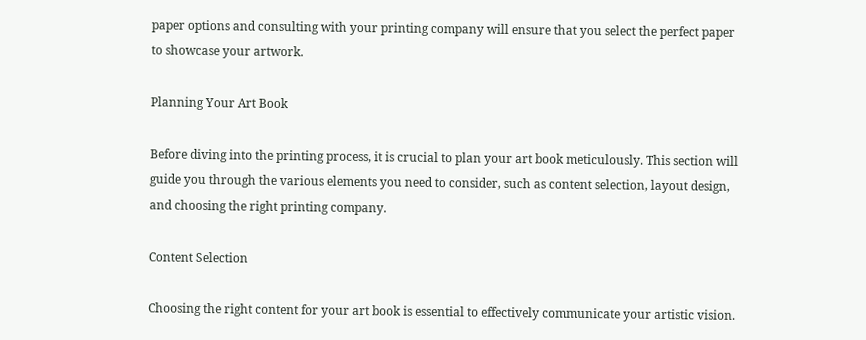paper options and consulting with your printing company will ensure that you select the perfect paper to showcase your artwork.

Planning Your Art Book

Before diving into the printing process, it is crucial to plan your art book meticulously. This section will guide you through the various elements you need to consider, such as content selection, layout design, and choosing the right printing company.

Content Selection

Choosing the right content for your art book is essential to effectively communicate your artistic vision.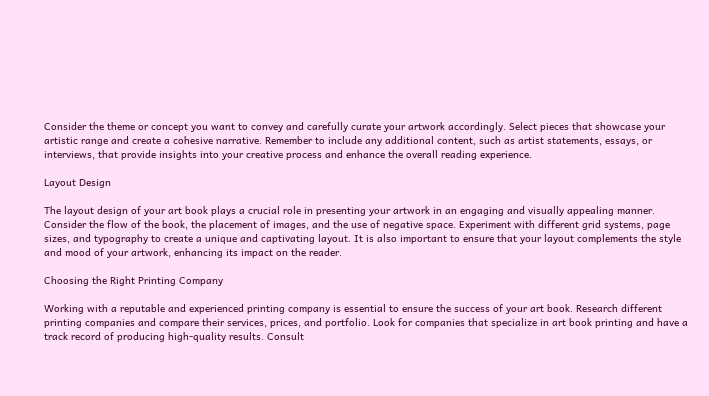Consider the theme or concept you want to convey and carefully curate your artwork accordingly. Select pieces that showcase your artistic range and create a cohesive narrative. Remember to include any additional content, such as artist statements, essays, or interviews, that provide insights into your creative process and enhance the overall reading experience.

Layout Design

The layout design of your art book plays a crucial role in presenting your artwork in an engaging and visually appealing manner. Consider the flow of the book, the placement of images, and the use of negative space. Experiment with different grid systems, page sizes, and typography to create a unique and captivating layout. It is also important to ensure that your layout complements the style and mood of your artwork, enhancing its impact on the reader.

Choosing the Right Printing Company

Working with a reputable and experienced printing company is essential to ensure the success of your art book. Research different printing companies and compare their services, prices, and portfolio. Look for companies that specialize in art book printing and have a track record of producing high-quality results. Consult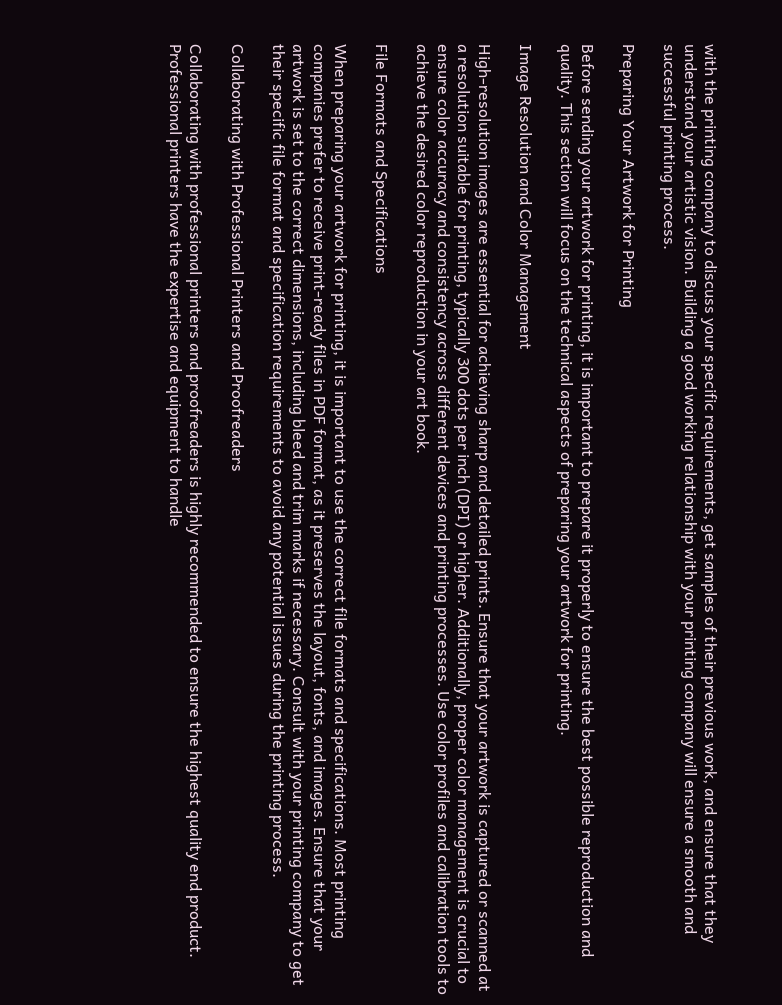with the printing company to discuss your specific requirements, get samples of their previous work, and ensure that they understand your artistic vision. Building a good working relationship with your printing company will ensure a smooth and successful printing process.

Preparing Your Artwork for Printing

Before sending your artwork for printing, it is important to prepare it properly to ensure the best possible reproduction and quality. This section will focus on the technical aspects of preparing your artwork for printing.

Image Resolution and Color Management

High-resolution images are essential for achieving sharp and detailed prints. Ensure that your artwork is captured or scanned at a resolution suitable for printing, typically 300 dots per inch (DPI) or higher. Additionally, proper color management is crucial to ensure color accuracy and consistency across different devices and printing processes. Use color profiles and calibration tools to achieve the desired color reproduction in your art book.

File Formats and Specifications

When preparing your artwork for printing, it is important to use the correct file formats and specifications. Most printing companies prefer to receive print-ready files in PDF format, as it preserves the layout, fonts, and images. Ensure that your artwork is set to the correct dimensions, including bleed and trim marks if necessary. Consult with your printing company to get their specific file format and specification requirements to avoid any potential issues during the printing process.

Collaborating with Professional Printers and Proofreaders

Collaborating with professional printers and proofreaders is highly recommended to ensure the highest quality end product. Professional printers have the expertise and equipment to handle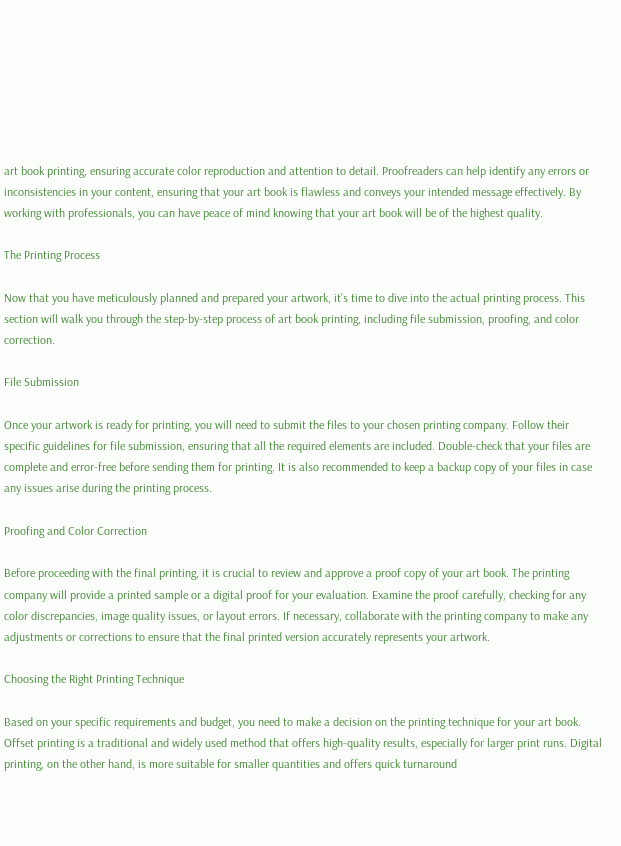art book printing, ensuring accurate color reproduction and attention to detail. Proofreaders can help identify any errors or inconsistencies in your content, ensuring that your art book is flawless and conveys your intended message effectively. By working with professionals, you can have peace of mind knowing that your art book will be of the highest quality.

The Printing Process

Now that you have meticulously planned and prepared your artwork, it’s time to dive into the actual printing process. This section will walk you through the step-by-step process of art book printing, including file submission, proofing, and color correction.

File Submission

Once your artwork is ready for printing, you will need to submit the files to your chosen printing company. Follow their specific guidelines for file submission, ensuring that all the required elements are included. Double-check that your files are complete and error-free before sending them for printing. It is also recommended to keep a backup copy of your files in case any issues arise during the printing process.

Proofing and Color Correction

Before proceeding with the final printing, it is crucial to review and approve a proof copy of your art book. The printing company will provide a printed sample or a digital proof for your evaluation. Examine the proof carefully, checking for any color discrepancies, image quality issues, or layout errors. If necessary, collaborate with the printing company to make any adjustments or corrections to ensure that the final printed version accurately represents your artwork.

Choosing the Right Printing Technique

Based on your specific requirements and budget, you need to make a decision on the printing technique for your art book. Offset printing is a traditional and widely used method that offers high-quality results, especially for larger print runs. Digital printing, on the other hand, is more suitable for smaller quantities and offers quick turnaround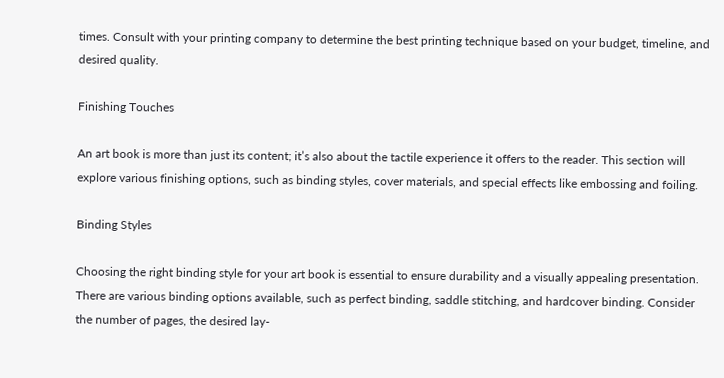times. Consult with your printing company to determine the best printing technique based on your budget, timeline, and desired quality.

Finishing Touches

An art book is more than just its content; it’s also about the tactile experience it offers to the reader. This section will explore various finishing options, such as binding styles, cover materials, and special effects like embossing and foiling.

Binding Styles

Choosing the right binding style for your art book is essential to ensure durability and a visually appealing presentation. There are various binding options available, such as perfect binding, saddle stitching, and hardcover binding. Consider the number of pages, the desired lay-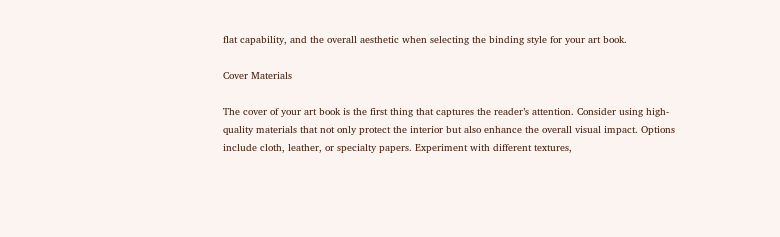flat capability, and the overall aesthetic when selecting the binding style for your art book.

Cover Materials

The cover of your art book is the first thing that captures the reader’s attention. Consider using high-quality materials that not only protect the interior but also enhance the overall visual impact. Options include cloth, leather, or specialty papers. Experiment with different textures,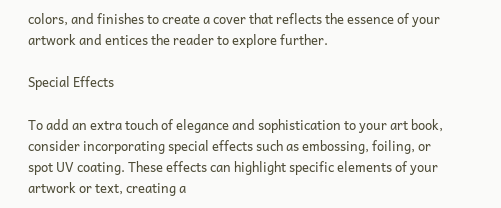colors, and finishes to create a cover that reflects the essence of your artwork and entices the reader to explore further.

Special Effects

To add an extra touch of elegance and sophistication to your art book, consider incorporating special effects such as embossing, foiling, or spot UV coating. These effects can highlight specific elements of your artwork or text, creating a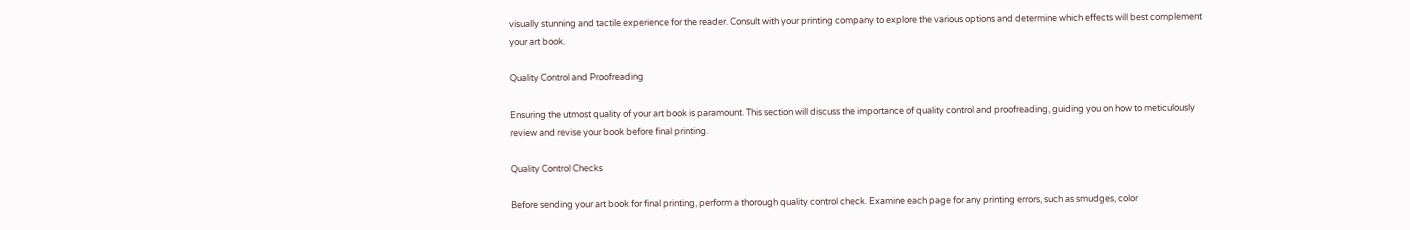visually stunning and tactile experience for the reader. Consult with your printing company to explore the various options and determine which effects will best complement your art book.

Quality Control and Proofreading

Ensuring the utmost quality of your art book is paramount. This section will discuss the importance of quality control and proofreading, guiding you on how to meticulously review and revise your book before final printing.

Quality Control Checks

Before sending your art book for final printing, perform a thorough quality control check. Examine each page for any printing errors, such as smudges, color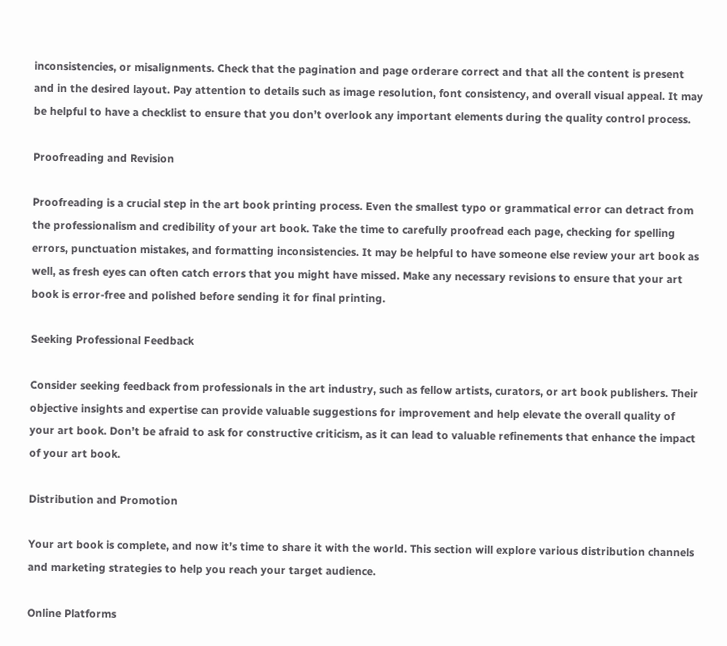inconsistencies, or misalignments. Check that the pagination and page orderare correct and that all the content is present and in the desired layout. Pay attention to details such as image resolution, font consistency, and overall visual appeal. It may be helpful to have a checklist to ensure that you don’t overlook any important elements during the quality control process.

Proofreading and Revision

Proofreading is a crucial step in the art book printing process. Even the smallest typo or grammatical error can detract from the professionalism and credibility of your art book. Take the time to carefully proofread each page, checking for spelling errors, punctuation mistakes, and formatting inconsistencies. It may be helpful to have someone else review your art book as well, as fresh eyes can often catch errors that you might have missed. Make any necessary revisions to ensure that your art book is error-free and polished before sending it for final printing.

Seeking Professional Feedback

Consider seeking feedback from professionals in the art industry, such as fellow artists, curators, or art book publishers. Their objective insights and expertise can provide valuable suggestions for improvement and help elevate the overall quality of your art book. Don’t be afraid to ask for constructive criticism, as it can lead to valuable refinements that enhance the impact of your art book.

Distribution and Promotion

Your art book is complete, and now it’s time to share it with the world. This section will explore various distribution channels and marketing strategies to help you reach your target audience.

Online Platforms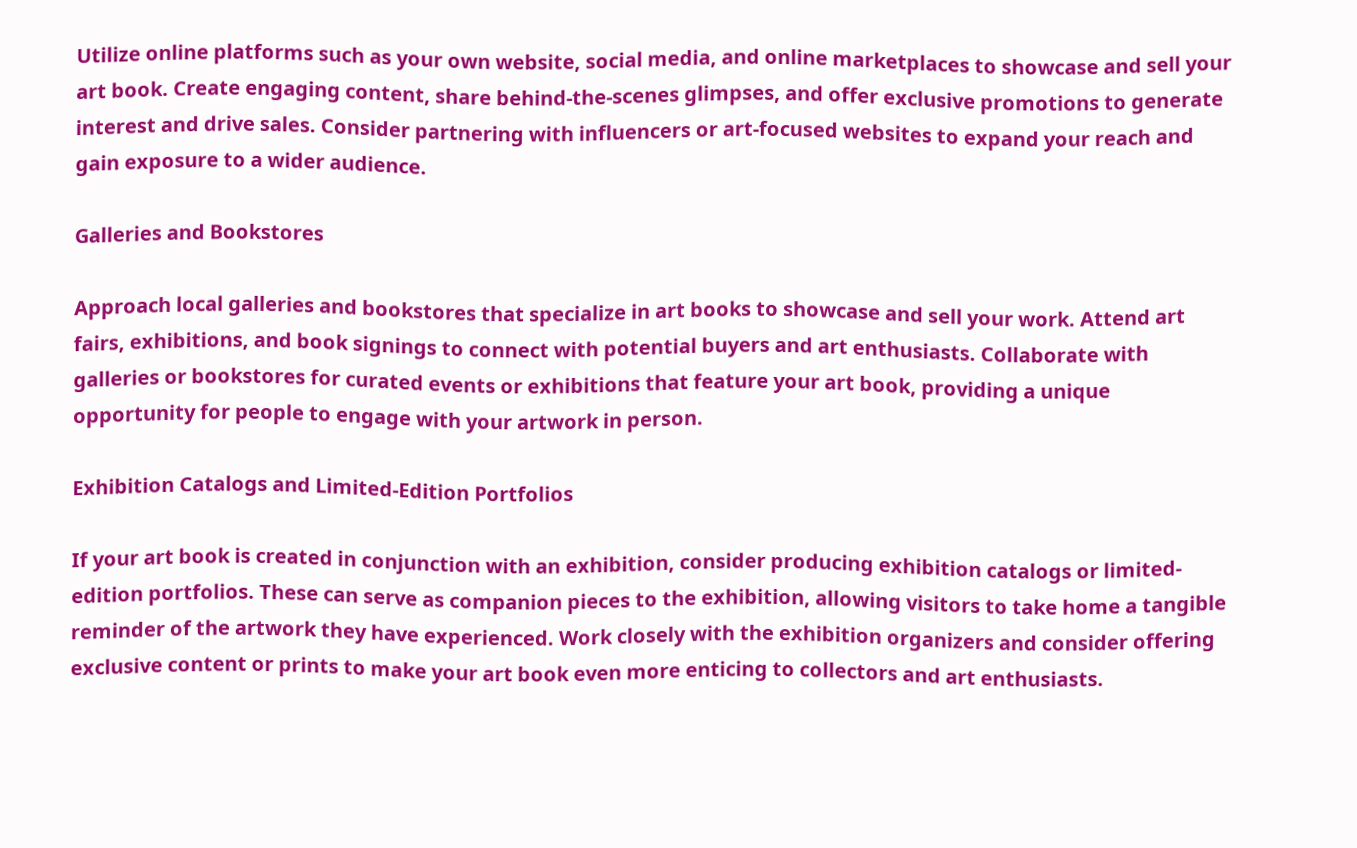Utilize online platforms such as your own website, social media, and online marketplaces to showcase and sell your art book. Create engaging content, share behind-the-scenes glimpses, and offer exclusive promotions to generate interest and drive sales. Consider partnering with influencers or art-focused websites to expand your reach and gain exposure to a wider audience.

Galleries and Bookstores

Approach local galleries and bookstores that specialize in art books to showcase and sell your work. Attend art fairs, exhibitions, and book signings to connect with potential buyers and art enthusiasts. Collaborate with galleries or bookstores for curated events or exhibitions that feature your art book, providing a unique opportunity for people to engage with your artwork in person.

Exhibition Catalogs and Limited-Edition Portfolios

If your art book is created in conjunction with an exhibition, consider producing exhibition catalogs or limited-edition portfolios. These can serve as companion pieces to the exhibition, allowing visitors to take home a tangible reminder of the artwork they have experienced. Work closely with the exhibition organizers and consider offering exclusive content or prints to make your art book even more enticing to collectors and art enthusiasts.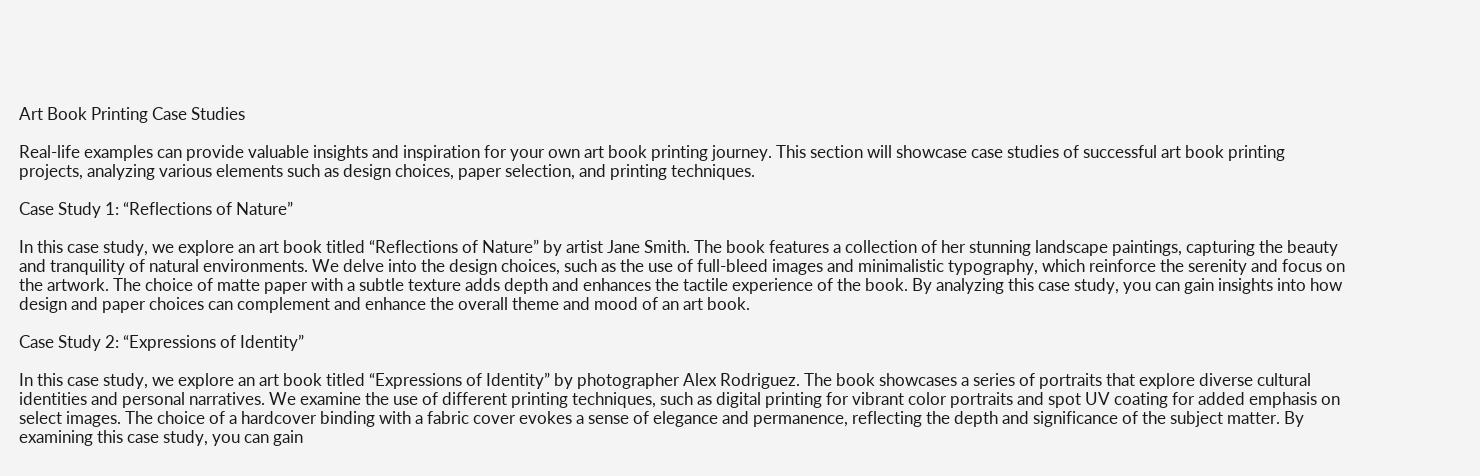Art Book Printing Case Studies

Real-life examples can provide valuable insights and inspiration for your own art book printing journey. This section will showcase case studies of successful art book printing projects, analyzing various elements such as design choices, paper selection, and printing techniques.

Case Study 1: “Reflections of Nature”

In this case study, we explore an art book titled “Reflections of Nature” by artist Jane Smith. The book features a collection of her stunning landscape paintings, capturing the beauty and tranquility of natural environments. We delve into the design choices, such as the use of full-bleed images and minimalistic typography, which reinforce the serenity and focus on the artwork. The choice of matte paper with a subtle texture adds depth and enhances the tactile experience of the book. By analyzing this case study, you can gain insights into how design and paper choices can complement and enhance the overall theme and mood of an art book.

Case Study 2: “Expressions of Identity”

In this case study, we explore an art book titled “Expressions of Identity” by photographer Alex Rodriguez. The book showcases a series of portraits that explore diverse cultural identities and personal narratives. We examine the use of different printing techniques, such as digital printing for vibrant color portraits and spot UV coating for added emphasis on select images. The choice of a hardcover binding with a fabric cover evokes a sense of elegance and permanence, reflecting the depth and significance of the subject matter. By examining this case study, you can gain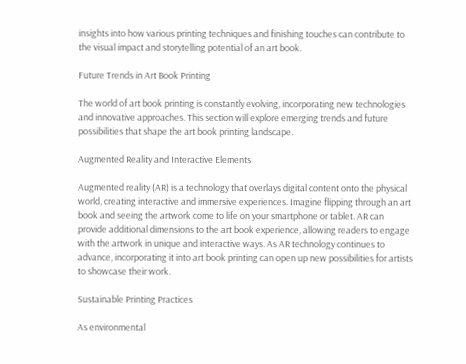insights into how various printing techniques and finishing touches can contribute to the visual impact and storytelling potential of an art book.

Future Trends in Art Book Printing

The world of art book printing is constantly evolving, incorporating new technologies and innovative approaches. This section will explore emerging trends and future possibilities that shape the art book printing landscape.

Augmented Reality and Interactive Elements

Augmented reality (AR) is a technology that overlays digital content onto the physical world, creating interactive and immersive experiences. Imagine flipping through an art book and seeing the artwork come to life on your smartphone or tablet. AR can provide additional dimensions to the art book experience, allowing readers to engage with the artwork in unique and interactive ways. As AR technology continues to advance, incorporating it into art book printing can open up new possibilities for artists to showcase their work.

Sustainable Printing Practices

As environmental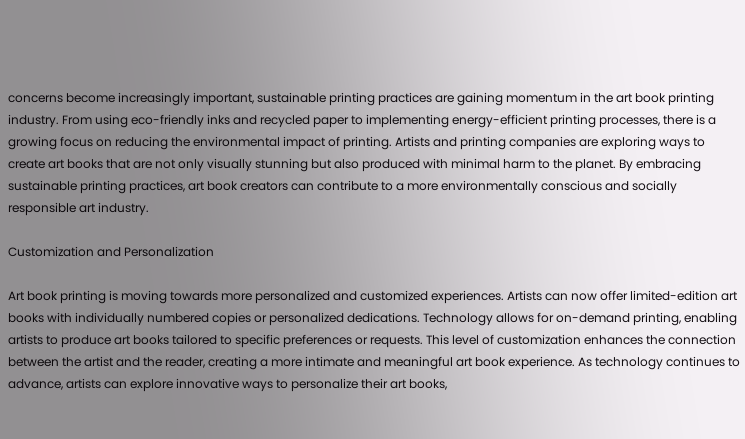concerns become increasingly important, sustainable printing practices are gaining momentum in the art book printing industry. From using eco-friendly inks and recycled paper to implementing energy-efficient printing processes, there is a growing focus on reducing the environmental impact of printing. Artists and printing companies are exploring ways to create art books that are not only visually stunning but also produced with minimal harm to the planet. By embracing sustainable printing practices, art book creators can contribute to a more environmentally conscious and socially responsible art industry.

Customization and Personalization

Art book printing is moving towards more personalized and customized experiences. Artists can now offer limited-edition art books with individually numbered copies or personalized dedications. Technology allows for on-demand printing, enabling artists to produce art books tailored to specific preferences or requests. This level of customization enhances the connection between the artist and the reader, creating a more intimate and meaningful art book experience. As technology continues to advance, artists can explore innovative ways to personalize their art books,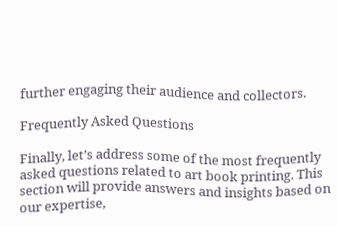further engaging their audience and collectors.

Frequently Asked Questions

Finally, let’s address some of the most frequently asked questions related to art book printing. This section will provide answers and insights based on our expertise,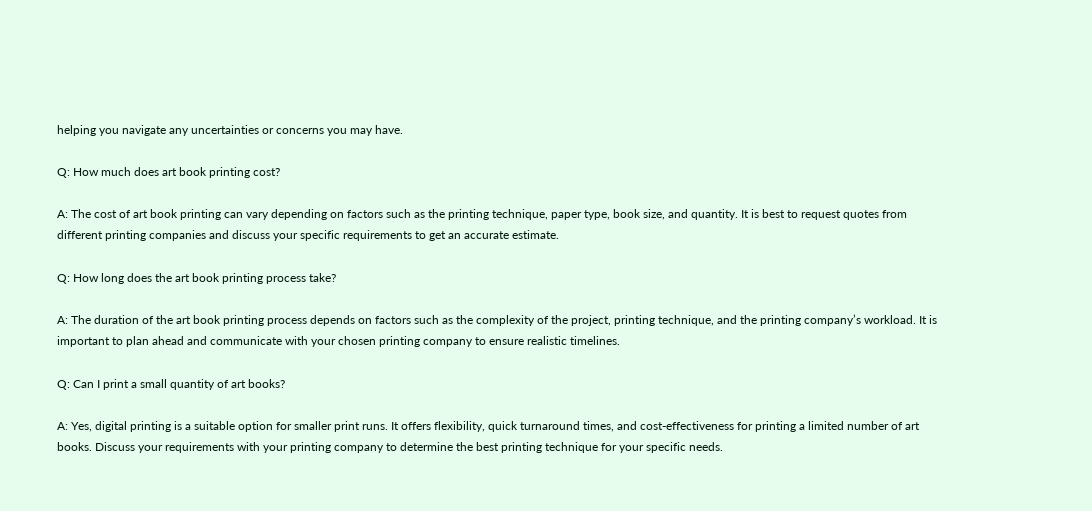helping you navigate any uncertainties or concerns you may have.

Q: How much does art book printing cost?

A: The cost of art book printing can vary depending on factors such as the printing technique, paper type, book size, and quantity. It is best to request quotes from different printing companies and discuss your specific requirements to get an accurate estimate.

Q: How long does the art book printing process take?

A: The duration of the art book printing process depends on factors such as the complexity of the project, printing technique, and the printing company’s workload. It is important to plan ahead and communicate with your chosen printing company to ensure realistic timelines.

Q: Can I print a small quantity of art books?

A: Yes, digital printing is a suitable option for smaller print runs. It offers flexibility, quick turnaround times, and cost-effectiveness for printing a limited number of art books. Discuss your requirements with your printing company to determine the best printing technique for your specific needs.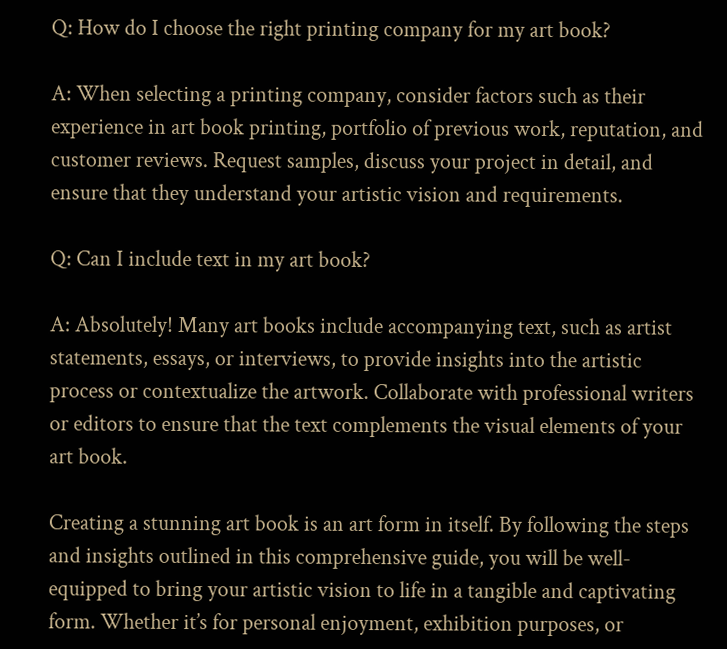Q: How do I choose the right printing company for my art book?

A: When selecting a printing company, consider factors such as their experience in art book printing, portfolio of previous work, reputation, and customer reviews. Request samples, discuss your project in detail, and ensure that they understand your artistic vision and requirements.

Q: Can I include text in my art book?

A: Absolutely! Many art books include accompanying text, such as artist statements, essays, or interviews, to provide insights into the artistic process or contextualize the artwork. Collaborate with professional writers or editors to ensure that the text complements the visual elements of your art book.

Creating a stunning art book is an art form in itself. By following the steps and insights outlined in this comprehensive guide, you will be well-equipped to bring your artistic vision to life in a tangible and captivating form. Whether it’s for personal enjoyment, exhibition purposes, or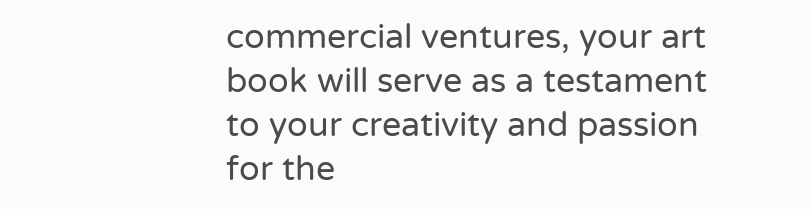commercial ventures, your art book will serve as a testament to your creativity and passion for the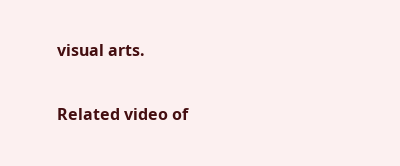visual arts.

Related video of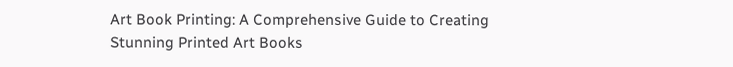Art Book Printing: A Comprehensive Guide to Creating Stunning Printed Art Books